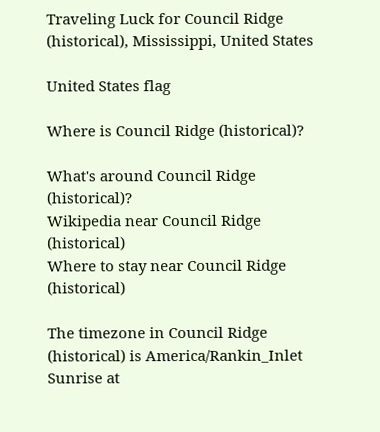Traveling Luck for Council Ridge (historical), Mississippi, United States

United States flag

Where is Council Ridge (historical)?

What's around Council Ridge (historical)?
Wikipedia near Council Ridge (historical)
Where to stay near Council Ridge (historical)

The timezone in Council Ridge (historical) is America/Rankin_Inlet
Sunrise at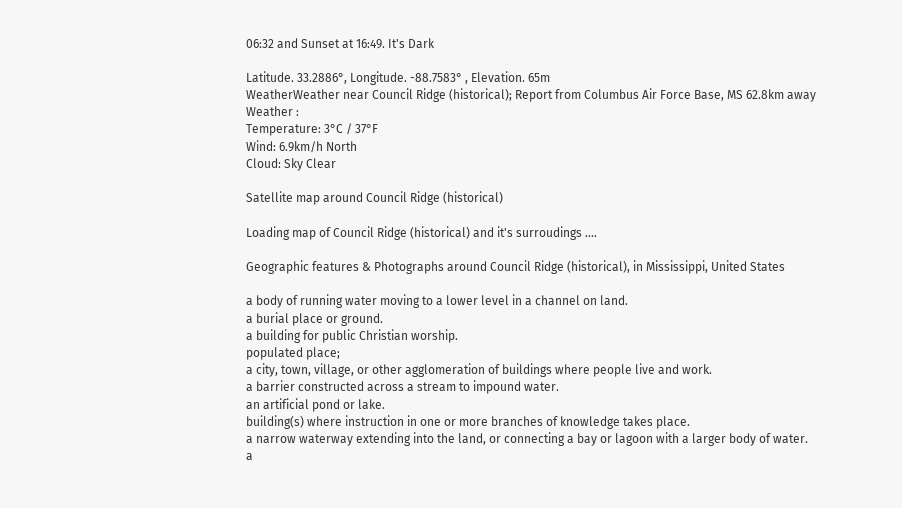06:32 and Sunset at 16:49. It's Dark

Latitude. 33.2886°, Longitude. -88.7583° , Elevation. 65m
WeatherWeather near Council Ridge (historical); Report from Columbus Air Force Base, MS 62.8km away
Weather :
Temperature: 3°C / 37°F
Wind: 6.9km/h North
Cloud: Sky Clear

Satellite map around Council Ridge (historical)

Loading map of Council Ridge (historical) and it's surroudings ....

Geographic features & Photographs around Council Ridge (historical), in Mississippi, United States

a body of running water moving to a lower level in a channel on land.
a burial place or ground.
a building for public Christian worship.
populated place;
a city, town, village, or other agglomeration of buildings where people live and work.
a barrier constructed across a stream to impound water.
an artificial pond or lake.
building(s) where instruction in one or more branches of knowledge takes place.
a narrow waterway extending into the land, or connecting a bay or lagoon with a larger body of water.
a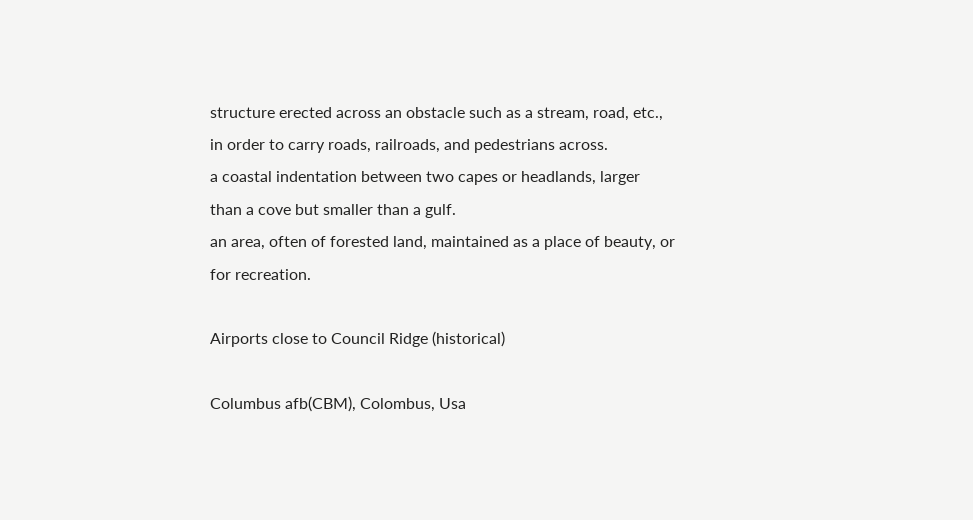structure erected across an obstacle such as a stream, road, etc., in order to carry roads, railroads, and pedestrians across.
a coastal indentation between two capes or headlands, larger than a cove but smaller than a gulf.
an area, often of forested land, maintained as a place of beauty, or for recreation.

Airports close to Council Ridge (historical)

Columbus afb(CBM), Colombus, Usa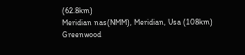(62.8km)
Meridian nas(NMM), Meridian, Usa (108km)
Greenwood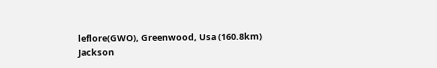leflore(GWO), Greenwood, Usa (160.8km)
Jackson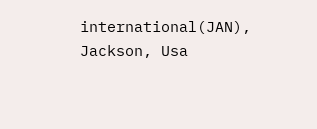international(JAN), Jackson, Usa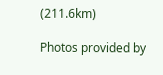(211.6km)

Photos provided by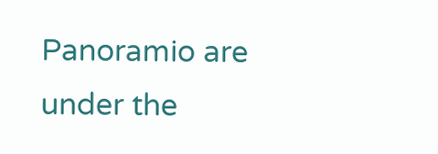Panoramio are under the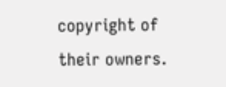copyright of their owners.